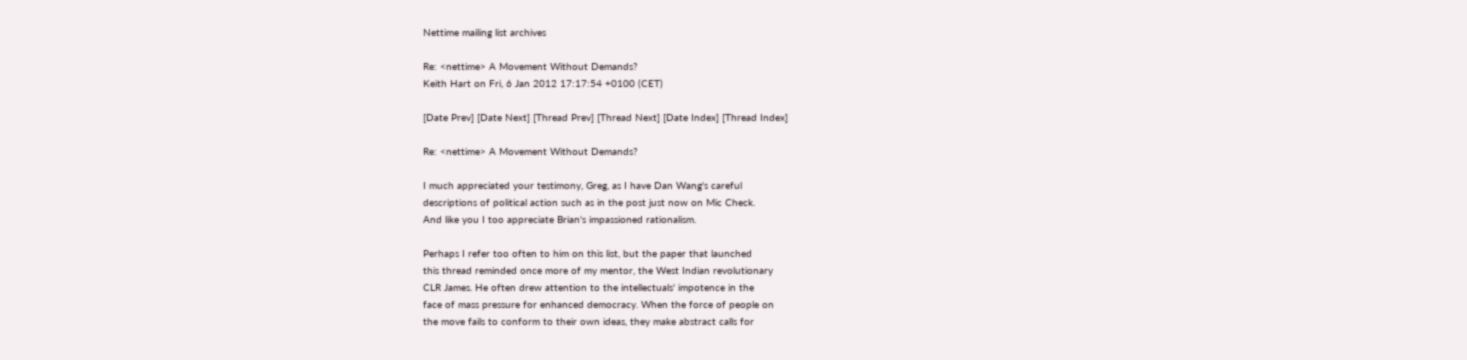Nettime mailing list archives

Re: <nettime> A Movement Without Demands?
Keith Hart on Fri, 6 Jan 2012 17:17:54 +0100 (CET)

[Date Prev] [Date Next] [Thread Prev] [Thread Next] [Date Index] [Thread Index]

Re: <nettime> A Movement Without Demands?

I much appreciated your testimony, Greg, as I have Dan Wang's careful
descriptions of political action such as in the post just now on Mic Check.
And like you I too appreciate Brian's impassioned rationalism.

Perhaps I refer too often to him on this list, but the paper that launched
this thread reminded once more of my mentor, the West Indian revolutionary
CLR James. He often drew attention to the intellectuals' impotence in the
face of mass pressure for enhanced democracy. When the force of people on
the move fails to conform to their own ideas, they make abstract calls for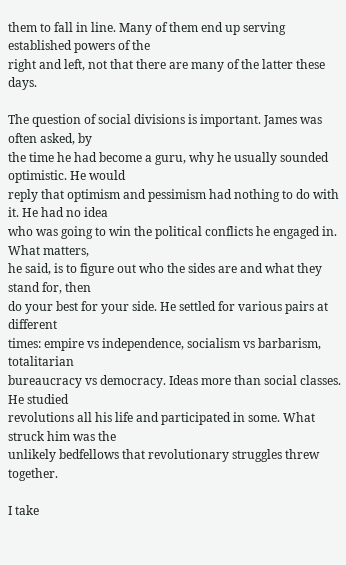them to fall in line. Many of them end up serving established powers of the
right and left, not that there are many of the latter these days.

The question of social divisions is important. James was often asked, by
the time he had become a guru, why he usually sounded optimistic. He would
reply that optimism and pessimism had nothing to do with it. He had no idea
who was going to win the political conflicts he engaged in. What matters,
he said, is to figure out who the sides are and what they stand for, then
do your best for your side. He settled for various pairs at different
times: empire vs independence, socialism vs barbarism, totalitarian
bureaucracy vs democracy. Ideas more than social classes. He studied
revolutions all his life and participated in some. What struck him was the
unlikely bedfellows that revolutionary struggles threw together.

I take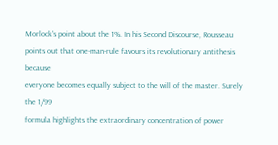Morlock's point about the 1%. In his Second Discourse, Rousseau
points out that one-man-rule favours its revolutionary antithesis because
everyone becomes equally subject to the will of the master. Surely the 1/99
formula highlights the extraordinary concentration of power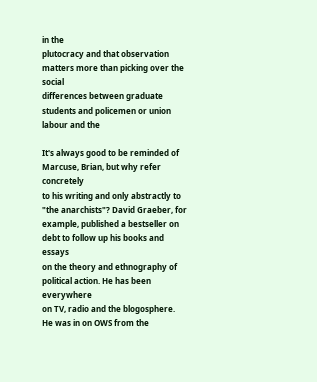in the
plutocracy and that observation matters more than picking over the social
differences between graduate students and policemen or union labour and the

It's always good to be reminded of Marcuse, Brian, but why refer concretely
to his writing and only abstractly to "the anarchists"? David Graeber, for
example, published a bestseller on debt to follow up his books and essays
on the theory and ethnography of political action. He has been everywhere
on TV, radio and the blogosphere. He was in on OWS from the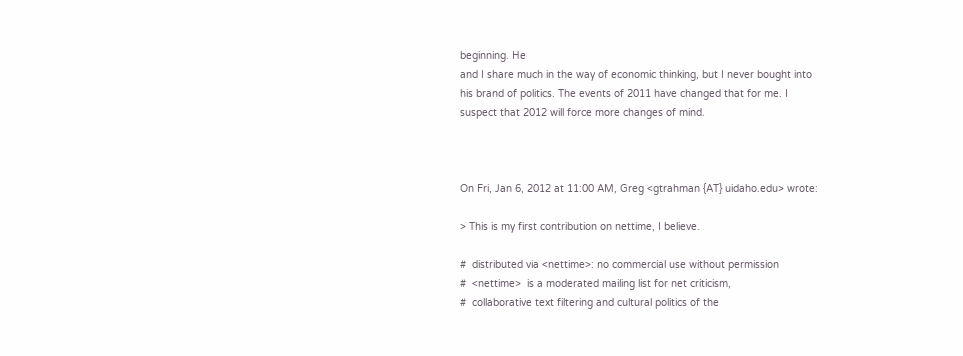beginning. He
and I share much in the way of economic thinking, but I never bought into
his brand of politics. The events of 2011 have changed that for me. I
suspect that 2012 will force more changes of mind.



On Fri, Jan 6, 2012 at 11:00 AM, Greg <gtrahman {AT} uidaho.edu> wrote:

> This is my first contribution on nettime, I believe.

#  distributed via <nettime>: no commercial use without permission
#  <nettime>  is a moderated mailing list for net criticism,
#  collaborative text filtering and cultural politics of the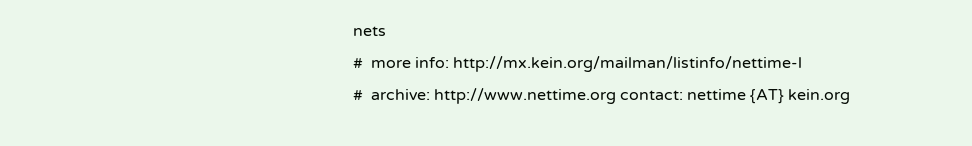nets
#  more info: http://mx.kein.org/mailman/listinfo/nettime-l
#  archive: http://www.nettime.org contact: nettime {AT} kein.org